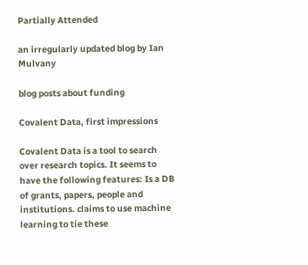Partially Attended

an irregularly updated blog by Ian Mulvany

blog posts about funding

Covalent Data, first impressions

Covalent Data is a tool to search over research topics. It seems to have the following features: Is a DB of grants, papers, people and institutions. claims to use machine learning to tie these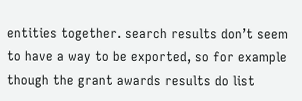entities together. search results don’t seem to have a way to be exported, so for example though the grant awards results do list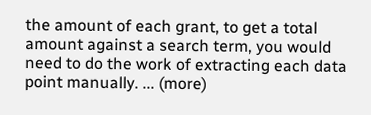the amount of each grant, to get a total amount against a search term, you would need to do the work of extracting each data point manually. ... (more)